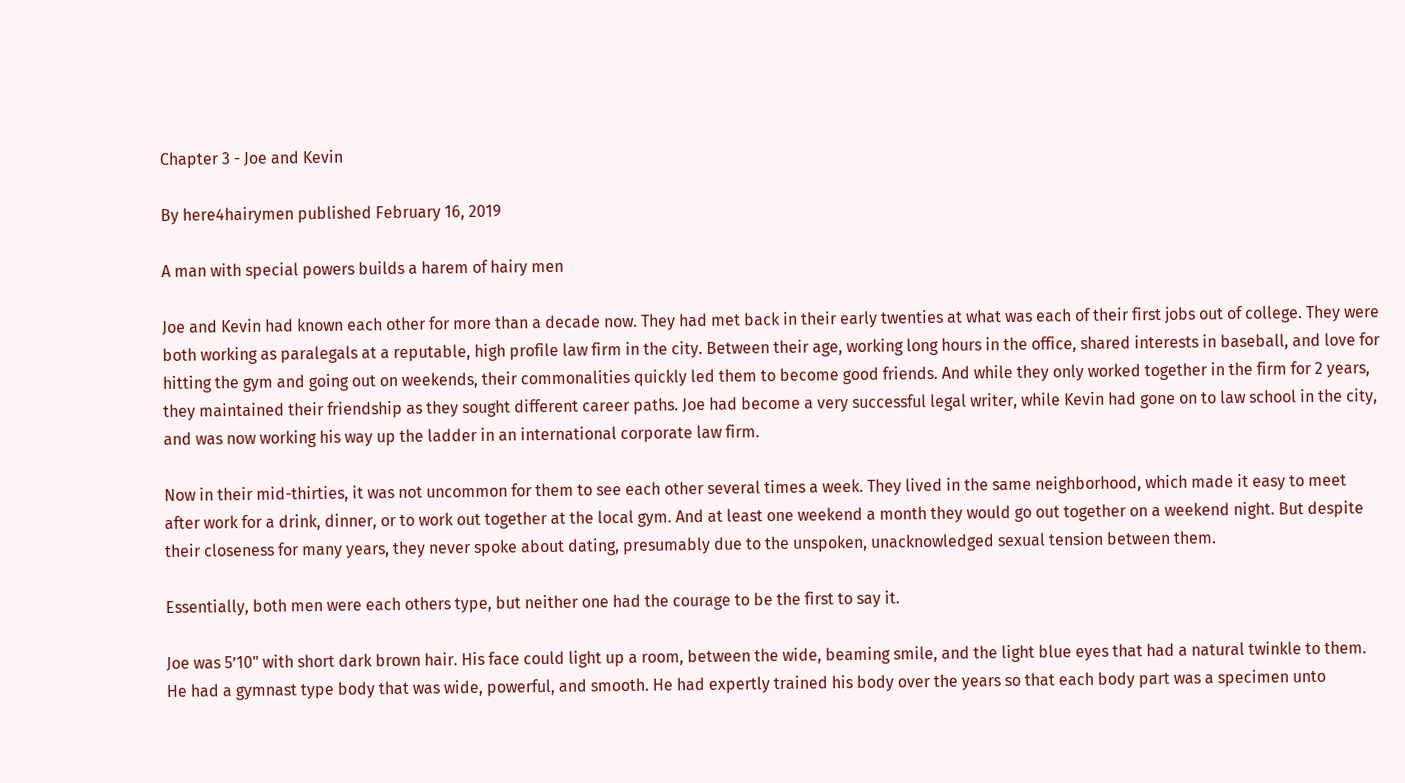Chapter 3 - Joe and Kevin

By here4hairymen published February 16, 2019

A man with special powers builds a harem of hairy men

Joe and Kevin had known each other for more than a decade now. They had met back in their early twenties at what was each of their first jobs out of college. They were both working as paralegals at a reputable, high profile law firm in the city. Between their age, working long hours in the office, shared interests in baseball, and love for hitting the gym and going out on weekends, their commonalities quickly led them to become good friends. And while they only worked together in the firm for 2 years, they maintained their friendship as they sought different career paths. Joe had become a very successful legal writer, while Kevin had gone on to law school in the city, and was now working his way up the ladder in an international corporate law firm.

Now in their mid-thirties, it was not uncommon for them to see each other several times a week. They lived in the same neighborhood, which made it easy to meet after work for a drink, dinner, or to work out together at the local gym. And at least one weekend a month they would go out together on a weekend night. But despite their closeness for many years, they never spoke about dating, presumably due to the unspoken, unacknowledged sexual tension between them.

Essentially, both men were each others type, but neither one had the courage to be the first to say it.

Joe was 5’10" with short dark brown hair. His face could light up a room, between the wide, beaming smile, and the light blue eyes that had a natural twinkle to them. He had a gymnast type body that was wide, powerful, and smooth. He had expertly trained his body over the years so that each body part was a specimen unto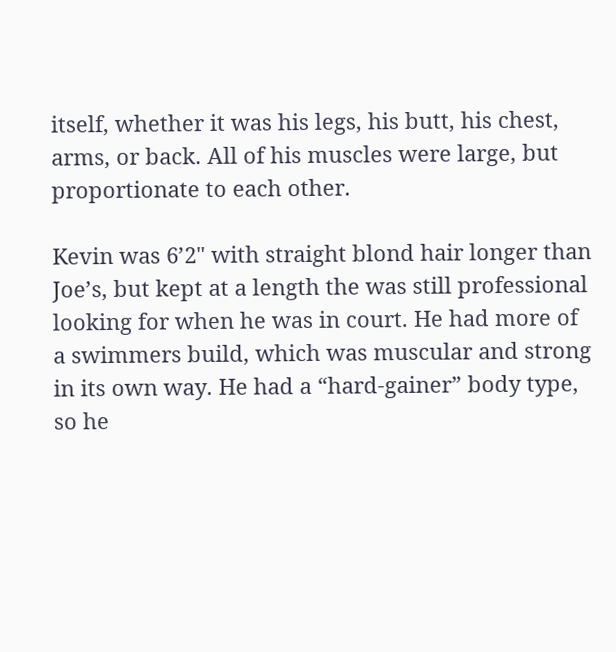itself, whether it was his legs, his butt, his chest, arms, or back. All of his muscles were large, but proportionate to each other.

Kevin was 6’2" with straight blond hair longer than Joe’s, but kept at a length the was still professional looking for when he was in court. He had more of a swimmers build, which was muscular and strong in its own way. He had a “hard-gainer” body type, so he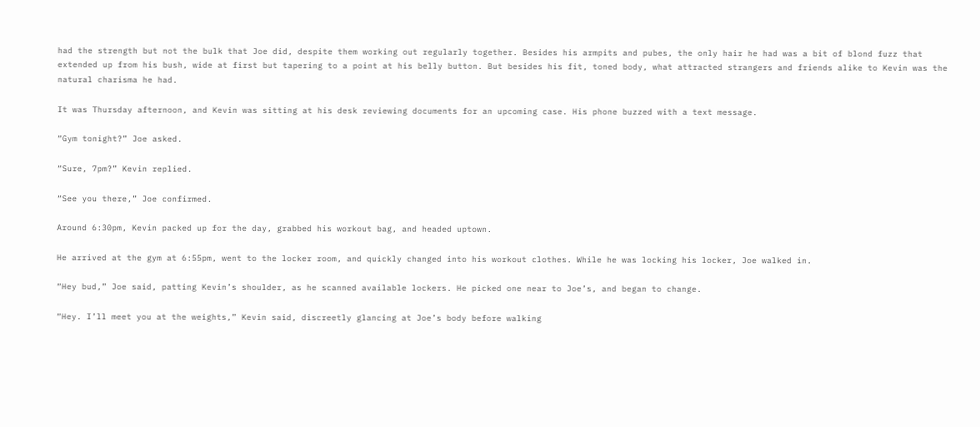had the strength but not the bulk that Joe did, despite them working out regularly together. Besides his armpits and pubes, the only hair he had was a bit of blond fuzz that extended up from his bush, wide at first but tapering to a point at his belly button. But besides his fit, toned body, what attracted strangers and friends alike to Kevin was the natural charisma he had.

It was Thursday afternoon, and Kevin was sitting at his desk reviewing documents for an upcoming case. His phone buzzed with a text message.

“Gym tonight?” Joe asked.

“Sure, 7pm?” Kevin replied.

“See you there,” Joe confirmed.

Around 6:30pm, Kevin packed up for the day, grabbed his workout bag, and headed uptown.

He arrived at the gym at 6:55pm, went to the locker room, and quickly changed into his workout clothes. While he was locking his locker, Joe walked in.

“Hey bud,” Joe said, patting Kevin’s shoulder, as he scanned available lockers. He picked one near to Joe’s, and began to change.

“Hey. I’ll meet you at the weights,” Kevin said, discreetly glancing at Joe’s body before walking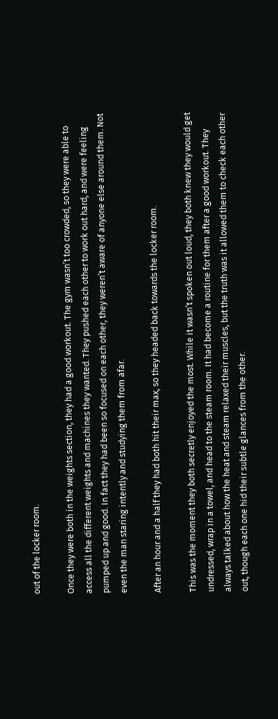out of the locker room.

Once they were both in the weights section, they had a good workout. The gym wasn’t too crowded, so they were able to access all the different weights and machines they wanted. They pushed each other to work out hard, and were feeling pumped up and good. In fact they had been so focused on each other, they weren’t aware of anyone else around them. Not even the man staring intently and studying them from afar.

After an hour and a half they had both hit their max, so they headed back towards the locker room.

This was the moment they both secretly enjoyed the most. While it wasn’t spoken out loud, they both knew they would get undressed, wrap in a towel, and head to the steam room. It had become a routine for them after a good workout. They always talked about how the heat and steam relaxed their muscles, but the truth was it allowed them to check each other out, though each one hid their subtle glances from the other.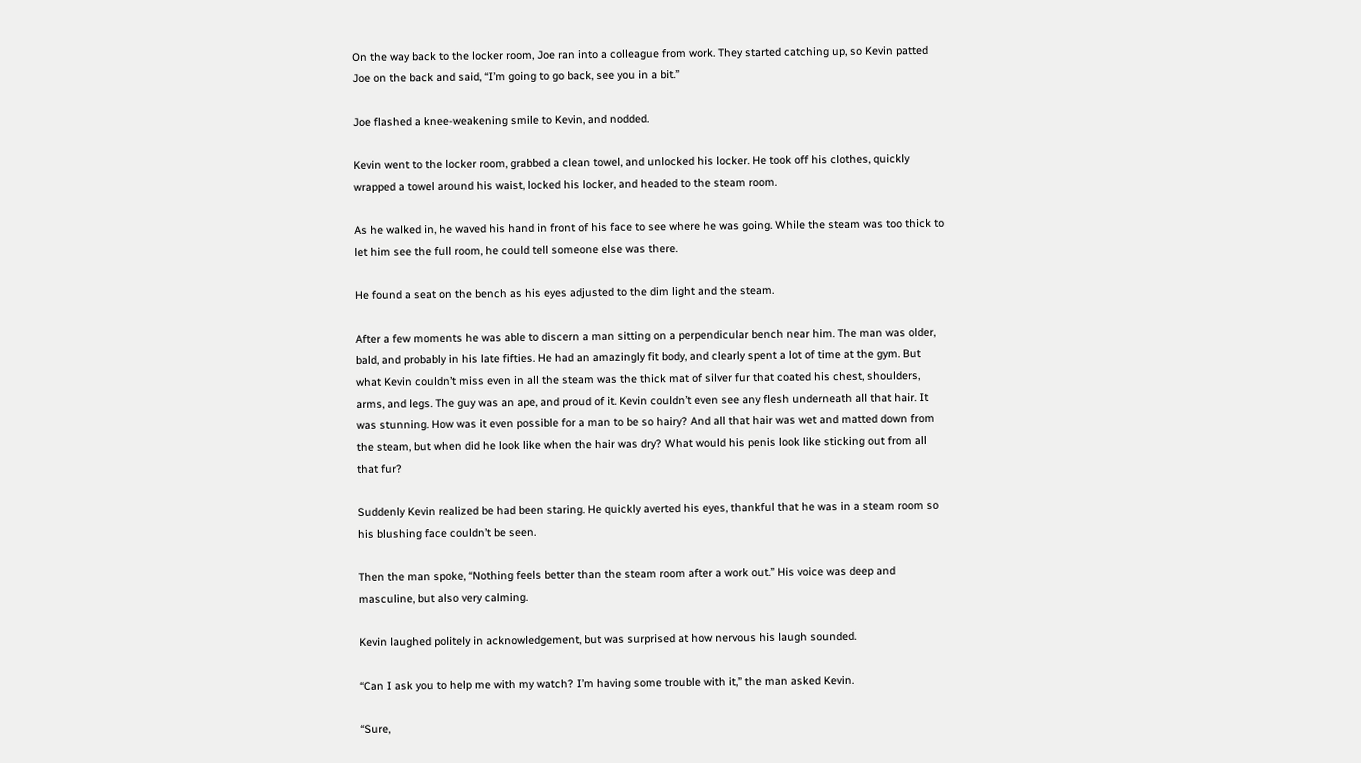On the way back to the locker room, Joe ran into a colleague from work. They started catching up, so Kevin patted Joe on the back and said, “I’m going to go back, see you in a bit.”

Joe flashed a knee-weakening smile to Kevin, and nodded.

Kevin went to the locker room, grabbed a clean towel, and unlocked his locker. He took off his clothes, quickly wrapped a towel around his waist, locked his locker, and headed to the steam room.

As he walked in, he waved his hand in front of his face to see where he was going. While the steam was too thick to let him see the full room, he could tell someone else was there.

He found a seat on the bench as his eyes adjusted to the dim light and the steam.

After a few moments he was able to discern a man sitting on a perpendicular bench near him. The man was older, bald, and probably in his late fifties. He had an amazingly fit body, and clearly spent a lot of time at the gym. But what Kevin couldn’t miss even in all the steam was the thick mat of silver fur that coated his chest, shoulders, arms, and legs. The guy was an ape, and proud of it. Kevin couldn’t even see any flesh underneath all that hair. It was stunning. How was it even possible for a man to be so hairy? And all that hair was wet and matted down from the steam, but when did he look like when the hair was dry? What would his penis look like sticking out from all that fur?

Suddenly Kevin realized be had been staring. He quickly averted his eyes, thankful that he was in a steam room so his blushing face couldn’t be seen.

Then the man spoke, “Nothing feels better than the steam room after a work out.” His voice was deep and masculine, but also very calming.

Kevin laughed politely in acknowledgement, but was surprised at how nervous his laugh sounded.

“Can I ask you to help me with my watch? I’m having some trouble with it,” the man asked Kevin.

“Sure,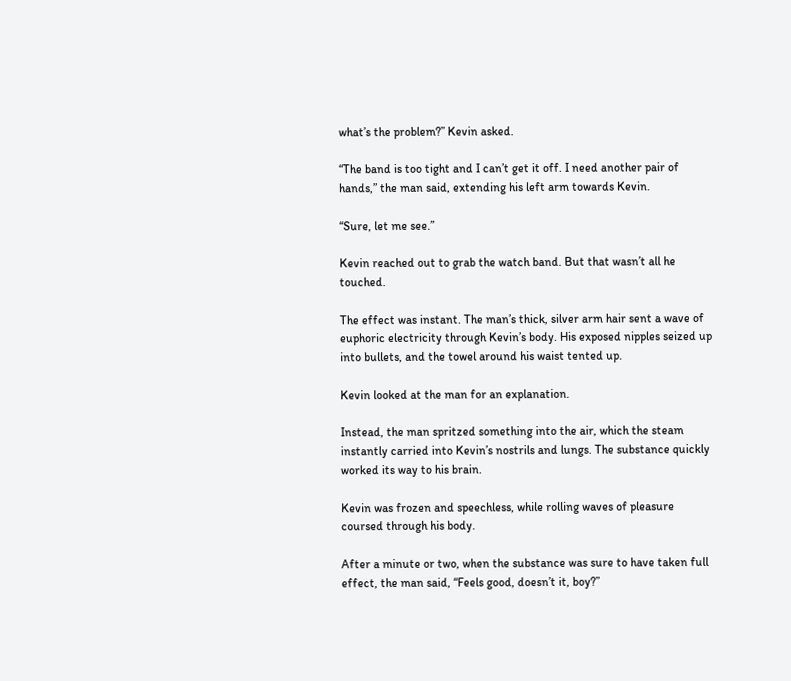what’s the problem?” Kevin asked.

“The band is too tight and I can’t get it off. I need another pair of hands,” the man said, extending his left arm towards Kevin.

“Sure, let me see.”

Kevin reached out to grab the watch band. But that wasn’t all he touched.

The effect was instant. The man’s thick, silver arm hair sent a wave of euphoric electricity through Kevin’s body. His exposed nipples seized up into bullets, and the towel around his waist tented up.

Kevin looked at the man for an explanation.

Instead, the man spritzed something into the air, which the steam instantly carried into Kevin’s nostrils and lungs. The substance quickly worked its way to his brain.

Kevin was frozen and speechless, while rolling waves of pleasure coursed through his body.

After a minute or two, when the substance was sure to have taken full effect, the man said, “Feels good, doesn’t it, boy?”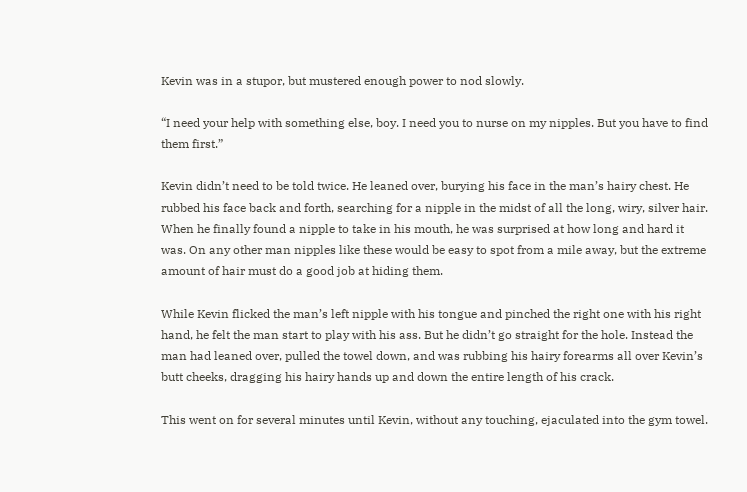Kevin was in a stupor, but mustered enough power to nod slowly.

“I need your help with something else, boy. I need you to nurse on my nipples. But you have to find them first.”

Kevin didn’t need to be told twice. He leaned over, burying his face in the man’s hairy chest. He rubbed his face back and forth, searching for a nipple in the midst of all the long, wiry, silver hair. When he finally found a nipple to take in his mouth, he was surprised at how long and hard it was. On any other man nipples like these would be easy to spot from a mile away, but the extreme amount of hair must do a good job at hiding them.

While Kevin flicked the man’s left nipple with his tongue and pinched the right one with his right hand, he felt the man start to play with his ass. But he didn’t go straight for the hole. Instead the man had leaned over, pulled the towel down, and was rubbing his hairy forearms all over Kevin’s butt cheeks, dragging his hairy hands up and down the entire length of his crack.

This went on for several minutes until Kevin, without any touching, ejaculated into the gym towel.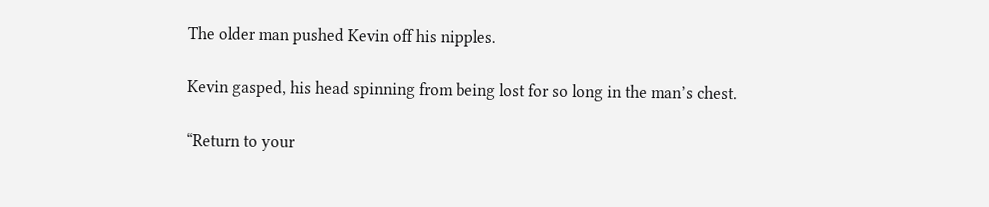The older man pushed Kevin off his nipples.

Kevin gasped, his head spinning from being lost for so long in the man’s chest.

“Return to your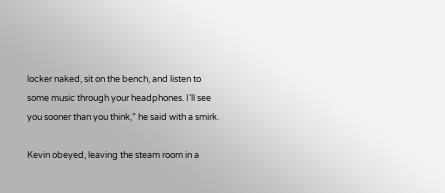locker naked, sit on the bench, and listen to some music through your headphones. I’ll see you sooner than you think,” he said with a smirk.

Kevin obeyed, leaving the steam room in a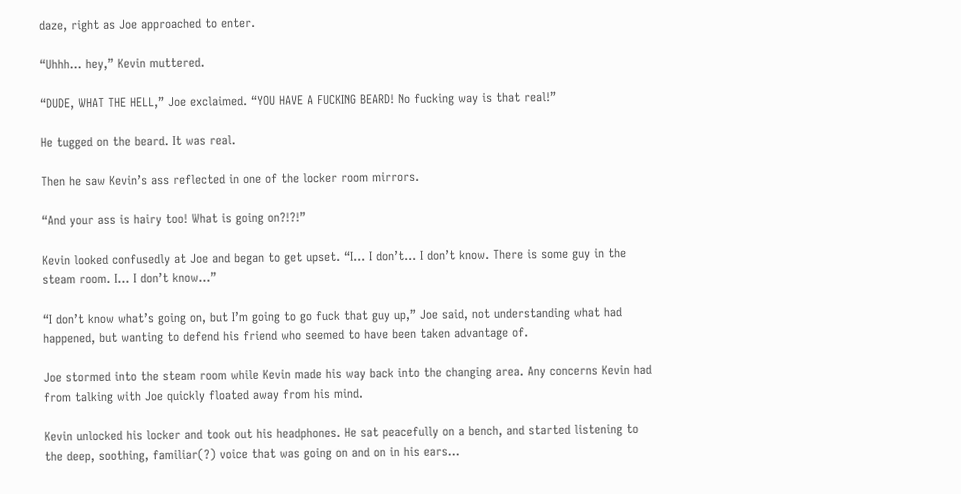daze, right as Joe approached to enter.

“Uhhh… hey,” Kevin muttered.

“DUDE, WHAT THE HELL,” Joe exclaimed. “YOU HAVE A FUCKING BEARD! No fucking way is that real!”

He tugged on the beard. It was real.

Then he saw Kevin’s ass reflected in one of the locker room mirrors.

“And your ass is hairy too! What is going on?!?!”

Kevin looked confusedly at Joe and began to get upset. “I… I don’t… I don’t know. There is some guy in the steam room. I… I don’t know…”

“I don’t know what’s going on, but I’m going to go fuck that guy up,” Joe said, not understanding what had happened, but wanting to defend his friend who seemed to have been taken advantage of.

Joe stormed into the steam room while Kevin made his way back into the changing area. Any concerns Kevin had from talking with Joe quickly floated away from his mind.

Kevin unlocked his locker and took out his headphones. He sat peacefully on a bench, and started listening to the deep, soothing, familiar(?) voice that was going on and on in his ears…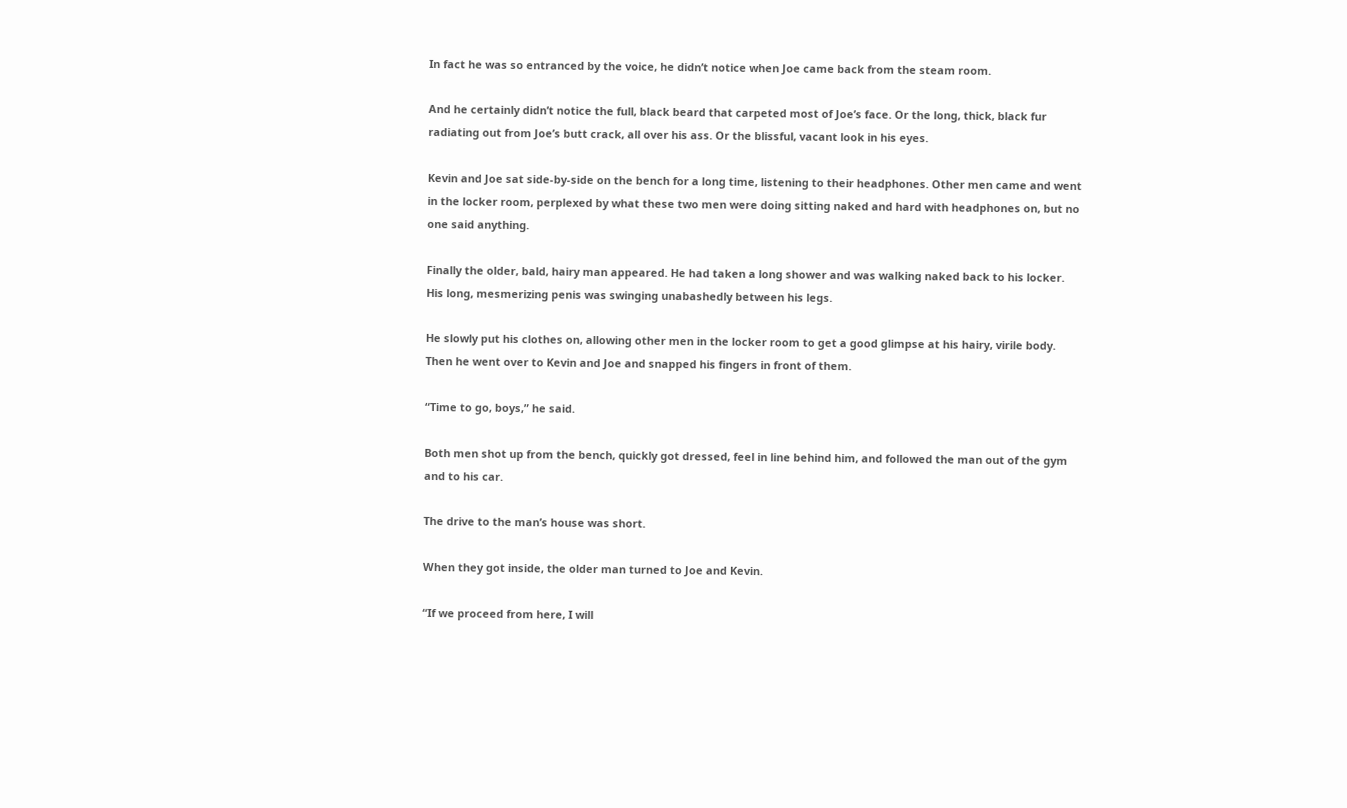In fact he was so entranced by the voice, he didn’t notice when Joe came back from the steam room.

And he certainly didn’t notice the full, black beard that carpeted most of Joe’s face. Or the long, thick, black fur radiating out from Joe’s butt crack, all over his ass. Or the blissful, vacant look in his eyes.

Kevin and Joe sat side-by-side on the bench for a long time, listening to their headphones. Other men came and went in the locker room, perplexed by what these two men were doing sitting naked and hard with headphones on, but no one said anything.

Finally the older, bald, hairy man appeared. He had taken a long shower and was walking naked back to his locker. His long, mesmerizing penis was swinging unabashedly between his legs.

He slowly put his clothes on, allowing other men in the locker room to get a good glimpse at his hairy, virile body. Then he went over to Kevin and Joe and snapped his fingers in front of them.

“Time to go, boys,” he said.

Both men shot up from the bench, quickly got dressed, feel in line behind him, and followed the man out of the gym and to his car.

The drive to the man’s house was short.

When they got inside, the older man turned to Joe and Kevin.

“If we proceed from here, I will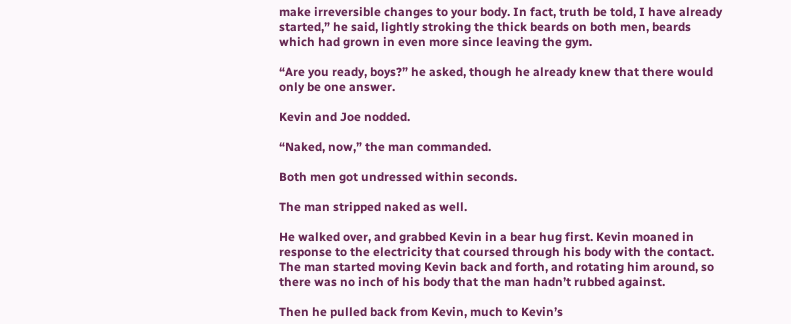make irreversible changes to your body. In fact, truth be told, I have already started,” he said, lightly stroking the thick beards on both men, beards which had grown in even more since leaving the gym.

“Are you ready, boys?” he asked, though he already knew that there would only be one answer.

Kevin and Joe nodded.

“Naked, now,” the man commanded.

Both men got undressed within seconds.

The man stripped naked as well.

He walked over, and grabbed Kevin in a bear hug first. Kevin moaned in response to the electricity that coursed through his body with the contact. The man started moving Kevin back and forth, and rotating him around, so there was no inch of his body that the man hadn’t rubbed against.

Then he pulled back from Kevin, much to Kevin’s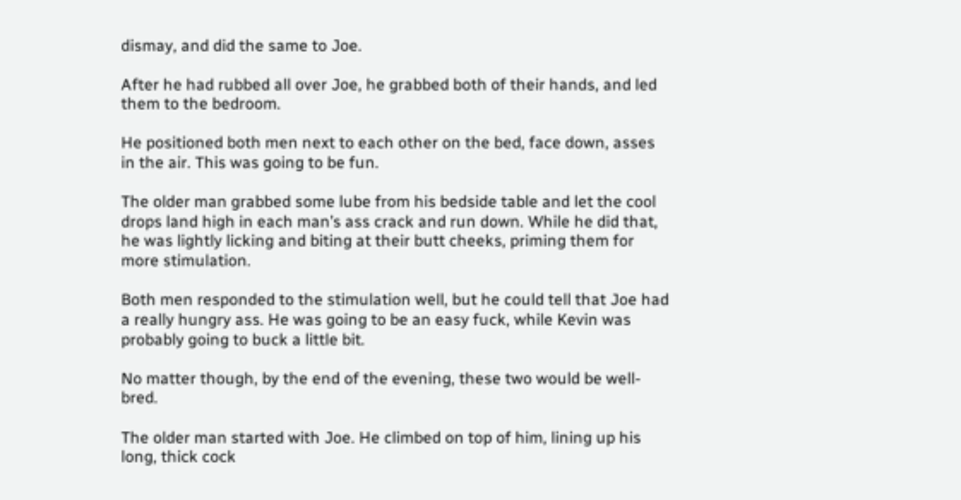dismay, and did the same to Joe.

After he had rubbed all over Joe, he grabbed both of their hands, and led them to the bedroom.

He positioned both men next to each other on the bed, face down, asses in the air. This was going to be fun.

The older man grabbed some lube from his bedside table and let the cool drops land high in each man’s ass crack and run down. While he did that, he was lightly licking and biting at their butt cheeks, priming them for more stimulation.

Both men responded to the stimulation well, but he could tell that Joe had a really hungry ass. He was going to be an easy fuck, while Kevin was probably going to buck a little bit.

No matter though, by the end of the evening, these two would be well-bred.

The older man started with Joe. He climbed on top of him, lining up his long, thick cock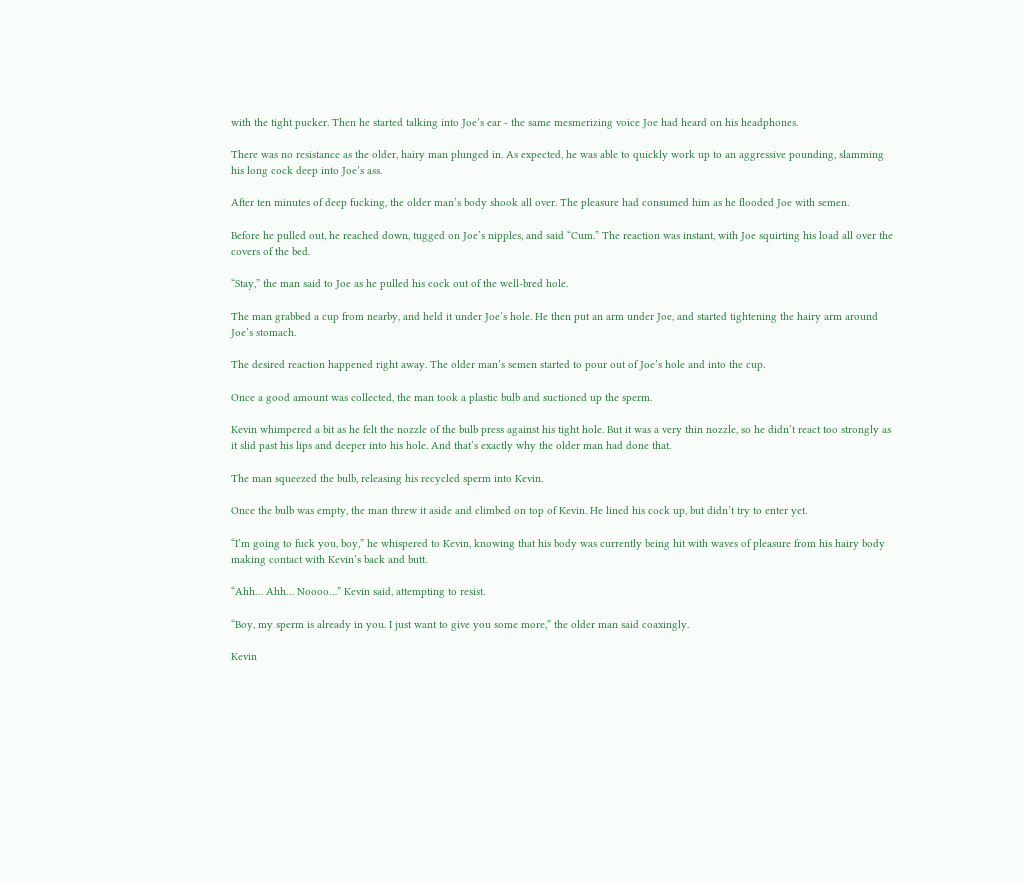with the tight pucker. Then he started talking into Joe’s ear - the same mesmerizing voice Joe had heard on his headphones.

There was no resistance as the older, hairy man plunged in. As expected, he was able to quickly work up to an aggressive pounding, slamming his long cock deep into Joe’s ass.

After ten minutes of deep fucking, the older man’s body shook all over. The pleasure had consumed him as he flooded Joe with semen.

Before he pulled out, he reached down, tugged on Joe’s nipples, and said “Cum.” The reaction was instant, with Joe squirting his load all over the covers of the bed.

“Stay,” the man said to Joe as he pulled his cock out of the well-bred hole.

The man grabbed a cup from nearby, and held it under Joe’s hole. He then put an arm under Joe, and started tightening the hairy arm around Joe’s stomach.

The desired reaction happened right away. The older man’s semen started to pour out of Joe’s hole and into the cup.

Once a good amount was collected, the man took a plastic bulb and suctioned up the sperm.

Kevin whimpered a bit as he felt the nozzle of the bulb press against his tight hole. But it was a very thin nozzle, so he didn’t react too strongly as it slid past his lips and deeper into his hole. And that’s exactly why the older man had done that.

The man squeezed the bulb, releasing his recycled sperm into Kevin.

Once the bulb was empty, the man threw it aside and climbed on top of Kevin. He lined his cock up, but didn’t try to enter yet.

“I’m going to fuck you, boy,” he whispered to Kevin, knowing that his body was currently being hit with waves of pleasure from his hairy body making contact with Kevin’s back and butt.

“Ahh… Ahh… Noooo…” Kevin said, attempting to resist.

“Boy, my sperm is already in you. I just want to give you some more,” the older man said coaxingly.

Kevin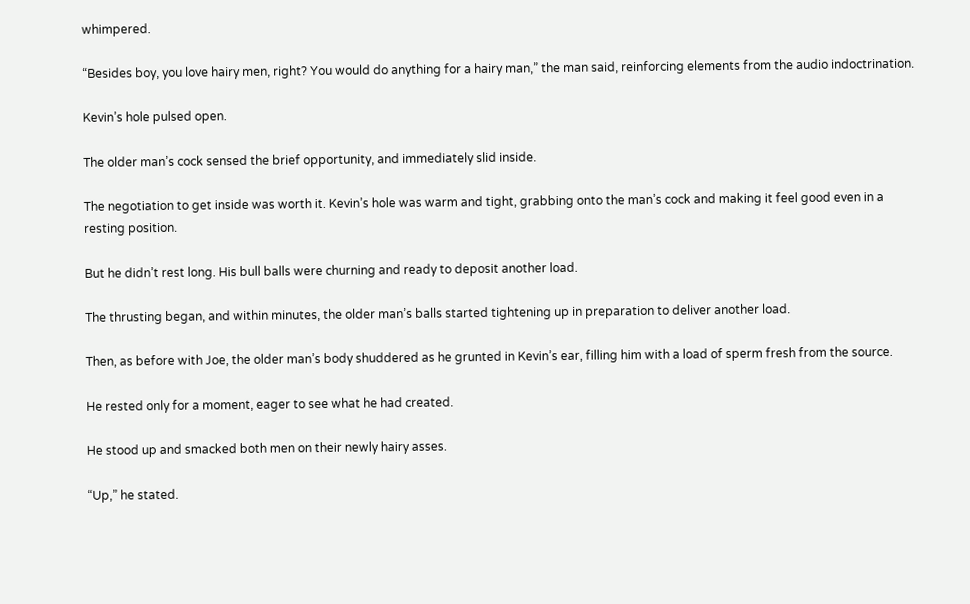whimpered.

“Besides boy, you love hairy men, right? You would do anything for a hairy man,” the man said, reinforcing elements from the audio indoctrination.

Kevin’s hole pulsed open.

The older man’s cock sensed the brief opportunity, and immediately slid inside.

The negotiation to get inside was worth it. Kevin’s hole was warm and tight, grabbing onto the man’s cock and making it feel good even in a resting position.

But he didn’t rest long. His bull balls were churning and ready to deposit another load.

The thrusting began, and within minutes, the older man’s balls started tightening up in preparation to deliver another load.

Then, as before with Joe, the older man’s body shuddered as he grunted in Kevin’s ear, filling him with a load of sperm fresh from the source.

He rested only for a moment, eager to see what he had created.

He stood up and smacked both men on their newly hairy asses.

“Up,” he stated.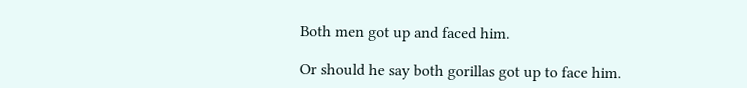Both men got up and faced him.

Or should he say both gorillas got up to face him.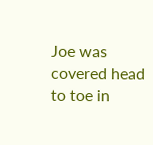Joe was covered head to toe in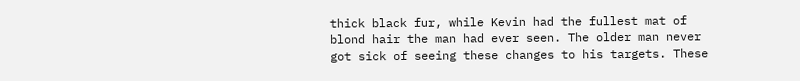thick black fur, while Kevin had the fullest mat of blond hair the man had ever seen. The older man never got sick of seeing these changes to his targets. These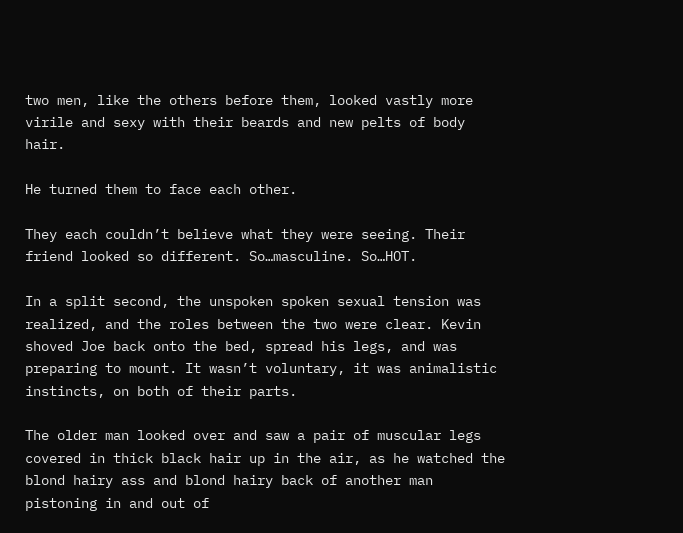two men, like the others before them, looked vastly more virile and sexy with their beards and new pelts of body hair.

He turned them to face each other.

They each couldn’t believe what they were seeing. Their friend looked so different. So…masculine. So…HOT.

In a split second, the unspoken spoken sexual tension was realized, and the roles between the two were clear. Kevin shoved Joe back onto the bed, spread his legs, and was preparing to mount. It wasn’t voluntary, it was animalistic instincts, on both of their parts.

The older man looked over and saw a pair of muscular legs covered in thick black hair up in the air, as he watched the blond hairy ass and blond hairy back of another man pistoning in and out of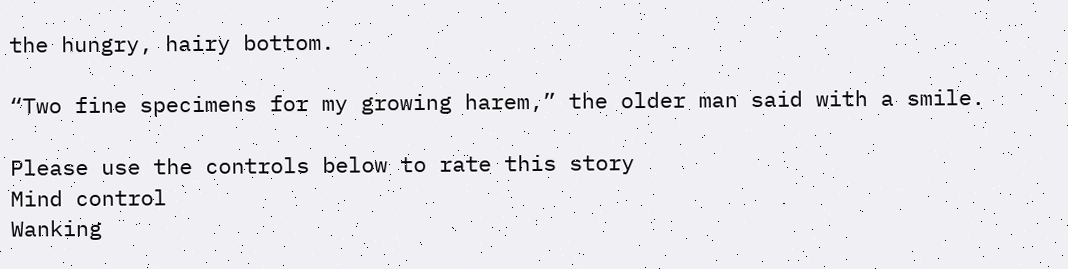the hungry, hairy bottom.

“Two fine specimens for my growing harem,” the older man said with a smile.

Please use the controls below to rate this story
Mind control
Wanking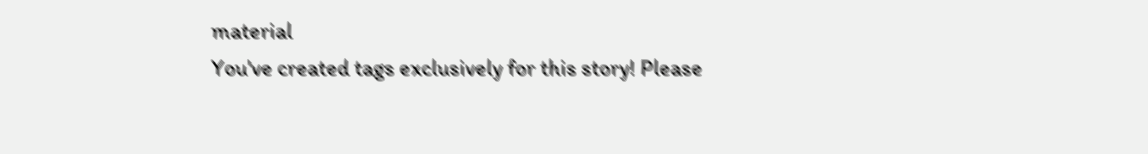material
You've created tags exclusively for this story! Please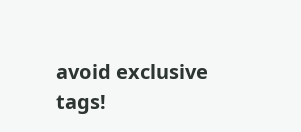avoid exclusive tags!